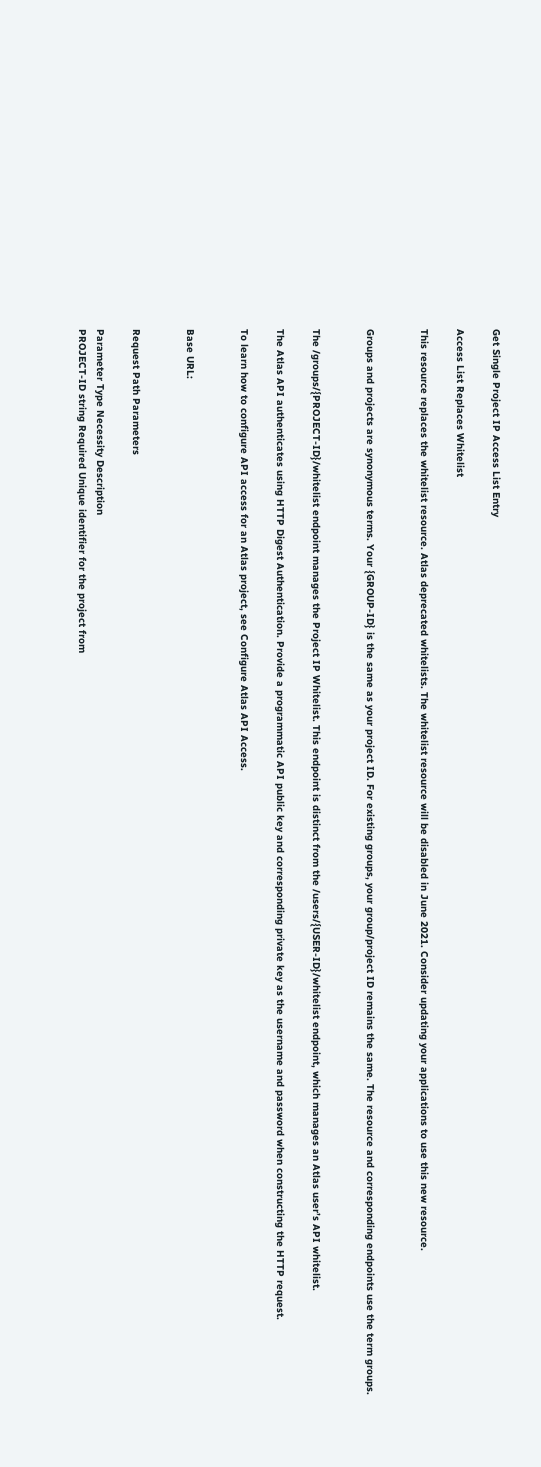Get Single Project IP Access List Entry

Access List Replaces Whitelist

This resource replaces the whitelist resource. Atlas deprecated whitelists. The whitelist resource will be disabled in June 2021. Consider updating your applications to use this new resource.


Groups and projects are synonymous terms. Your {GROUP-ID} is the same as your project ID. For existing groups, your group/project ID remains the same. The resource and corresponding endpoints use the term groups.


The /groups/{PROJECT-ID}/whitelist endpoint manages the Project IP Whitelist. This endpoint is distinct from the /users/{USER-ID}/whitelist endpoint, which manages an Atlas user’s API whitelist.

The Atlas API authenticates using HTTP Digest Authentication. Provide a programmatic API public key and corresponding private key as the username and password when constructing the HTTP request.

To learn how to configure API access for an Atlas project, see Configure Atlas API Access.


Base URL:


Request Path Parameters

Parameter Type Necessity Description
PROJECT-ID string Required Unique identifier for the project from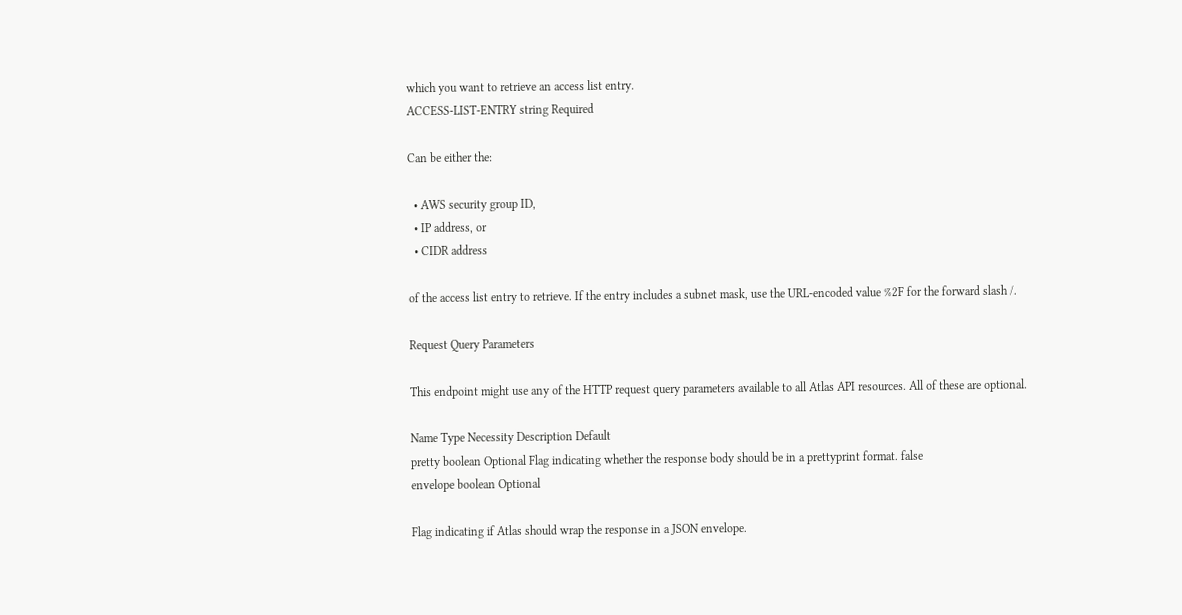which you want to retrieve an access list entry.
ACCESS-LIST-ENTRY string Required

Can be either the:

  • AWS security group ID,
  • IP address, or
  • CIDR address

of the access list entry to retrieve. If the entry includes a subnet mask, use the URL-encoded value %2F for the forward slash /.

Request Query Parameters

This endpoint might use any of the HTTP request query parameters available to all Atlas API resources. All of these are optional.

Name Type Necessity Description Default
pretty boolean Optional Flag indicating whether the response body should be in a prettyprint format. false
envelope boolean Optional

Flag indicating if Atlas should wrap the response in a JSON envelope.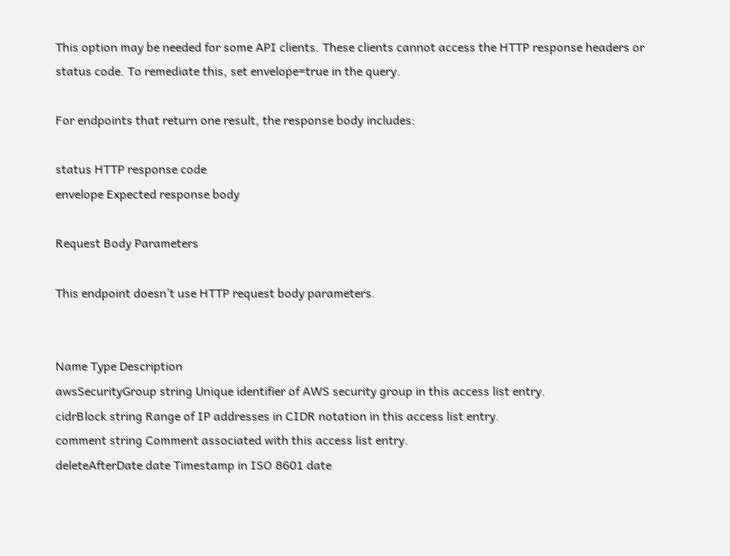This option may be needed for some API clients. These clients cannot access the HTTP response headers or status code. To remediate this, set envelope=true in the query.

For endpoints that return one result, the response body includes:

status HTTP response code
envelope Expected response body

Request Body Parameters

This endpoint doesn’t use HTTP request body parameters.


Name Type Description
awsSecurityGroup string Unique identifier of AWS security group in this access list entry.
cidrBlock string Range of IP addresses in CIDR notation in this access list entry.
comment string Comment associated with this access list entry.
deleteAfterDate date Timestamp in ISO 8601 date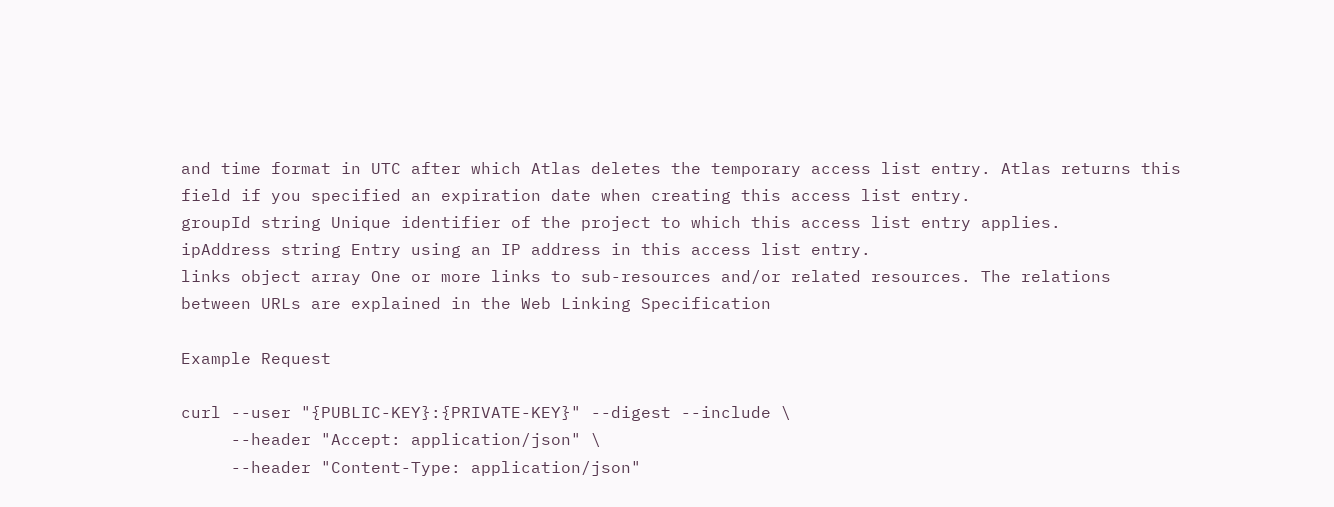and time format in UTC after which Atlas deletes the temporary access list entry. Atlas returns this field if you specified an expiration date when creating this access list entry.
groupId string Unique identifier of the project to which this access list entry applies.
ipAddress string Entry using an IP address in this access list entry.
links object array One or more links to sub-resources and/or related resources. The relations between URLs are explained in the Web Linking Specification

Example Request

curl --user "{PUBLIC-KEY}:{PRIVATE-KEY}" --digest --include \
     --header "Accept: application/json" \
     --header "Content-Type: application/json"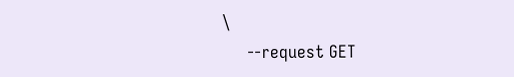\
     --request GET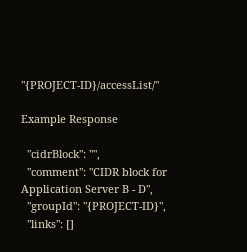"{PROJECT-ID}/accessList/"

Example Response

  "cidrBlock": "",
  "comment": "CIDR block for Application Server B - D",
  "groupId": "{PROJECT-ID}",
  "links": []